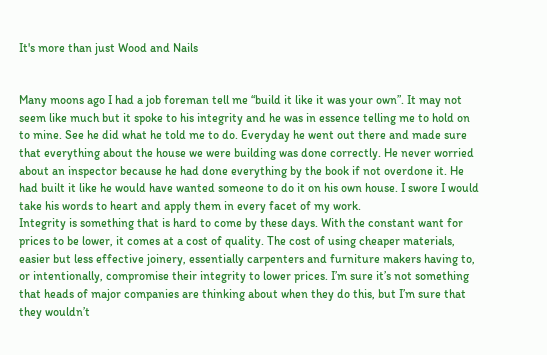It's more than just Wood and Nails


Many moons ago I had a job foreman tell me “build it like it was your own”. It may not seem like much but it spoke to his integrity and he was in essence telling me to hold on to mine. See he did what he told me to do. Everyday he went out there and made sure that everything about the house we were building was done correctly. He never worried about an inspector because he had done everything by the book if not overdone it. He had built it like he would have wanted someone to do it on his own house. I swore I would take his words to heart and apply them in every facet of my work.
Integrity is something that is hard to come by these days. With the constant want for prices to be lower, it comes at a cost of quality. The cost of using cheaper materials, easier but less effective joinery, essentially carpenters and furniture makers having to, or intentionally, compromise their integrity to lower prices. I’m sure it’s not something that heads of major companies are thinking about when they do this, but I’m sure that they wouldn’t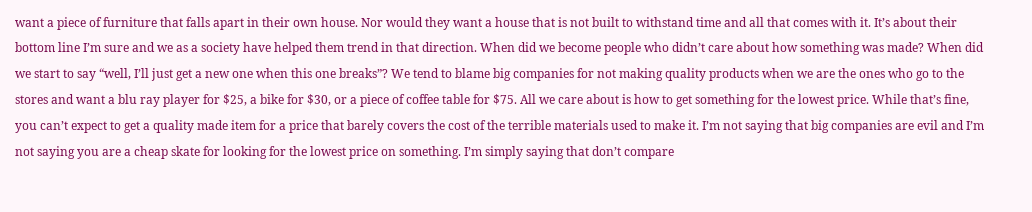want a piece of furniture that falls apart in their own house. Nor would they want a house that is not built to withstand time and all that comes with it. It’s about their bottom line I’m sure and we as a society have helped them trend in that direction. When did we become people who didn’t care about how something was made? When did we start to say “well, I’ll just get a new one when this one breaks”? We tend to blame big companies for not making quality products when we are the ones who go to the stores and want a blu ray player for $25, a bike for $30, or a piece of coffee table for $75. All we care about is how to get something for the lowest price. While that’s fine, you can’t expect to get a quality made item for a price that barely covers the cost of the terrible materials used to make it. I’m not saying that big companies are evil and I’m not saying you are a cheap skate for looking for the lowest price on something. I’m simply saying that don’t compare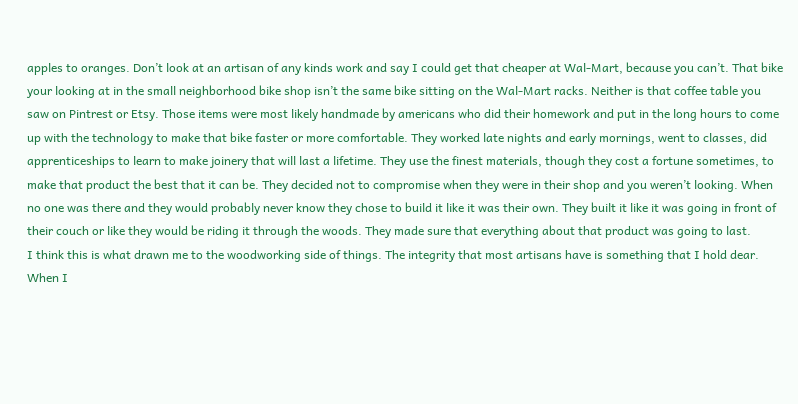apples to oranges. Don’t look at an artisan of any kinds work and say I could get that cheaper at Wal-Mart, because you can’t. That bike your looking at in the small neighborhood bike shop isn’t the same bike sitting on the Wal-Mart racks. Neither is that coffee table you saw on Pintrest or Etsy. Those items were most likely handmade by americans who did their homework and put in the long hours to come up with the technology to make that bike faster or more comfortable. They worked late nights and early mornings, went to classes, did apprenticeships to learn to make joinery that will last a lifetime. They use the finest materials, though they cost a fortune sometimes, to make that product the best that it can be. They decided not to compromise when they were in their shop and you weren’t looking. When no one was there and they would probably never know they chose to build it like it was their own. They built it like it was going in front of their couch or like they would be riding it through the woods. They made sure that everything about that product was going to last.
I think this is what drawn me to the woodworking side of things. The integrity that most artisans have is something that I hold dear. When I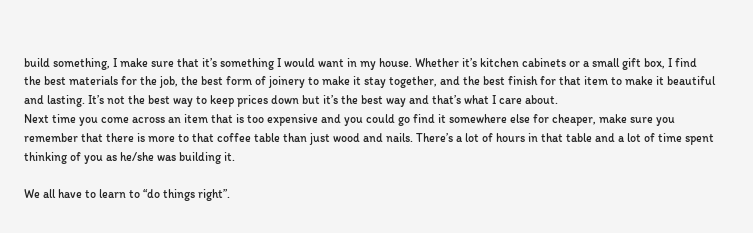build something, I make sure that it’s something I would want in my house. Whether it’s kitchen cabinets or a small gift box, I find the best materials for the job, the best form of joinery to make it stay together, and the best finish for that item to make it beautiful and lasting. It’s not the best way to keep prices down but it’s the best way and that’s what I care about.
Next time you come across an item that is too expensive and you could go find it somewhere else for cheaper, make sure you remember that there is more to that coffee table than just wood and nails. There’s a lot of hours in that table and a lot of time spent thinking of you as he/she was building it.

We all have to learn to “do things right”.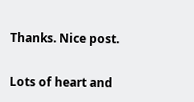Thanks. Nice post.

Lots of heart and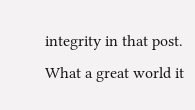integrity in that post. What a great world it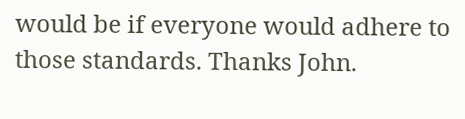would be if everyone would adhere to those standards. Thanks John.